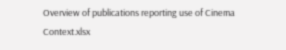Overview of publications reporting use of Cinema Context.xlsx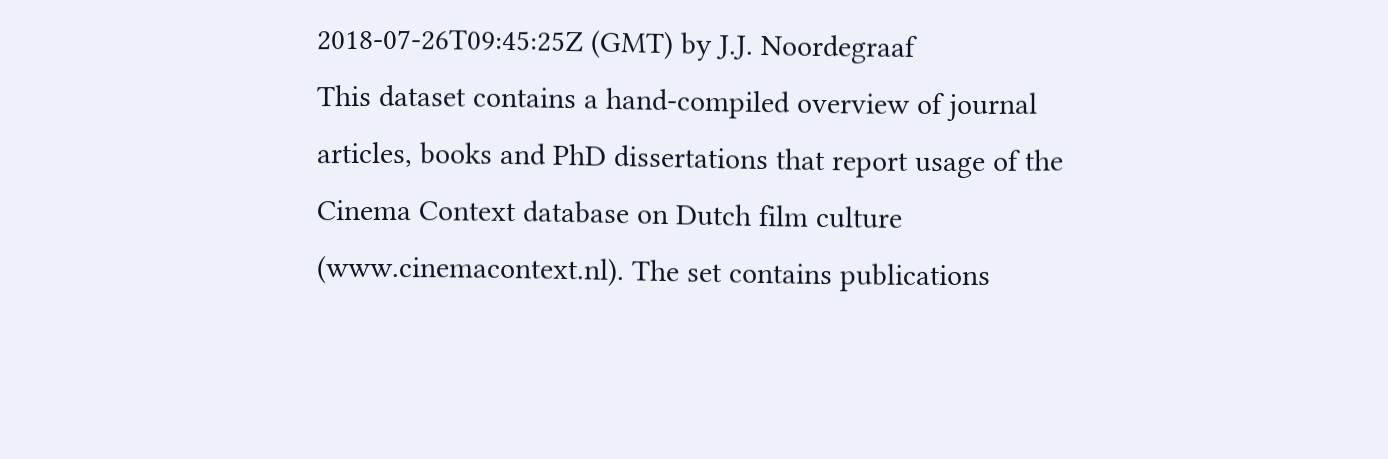2018-07-26T09:45:25Z (GMT) by J.J. Noordegraaf
This dataset contains a hand-compiled overview of journal articles, books and PhD dissertations that report usage of the Cinema Context database on Dutch film culture (www.cinemacontext.nl). The set contains publications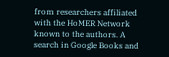from researchers affiliated with the HoMER Network known to the authors. A search in Google Books and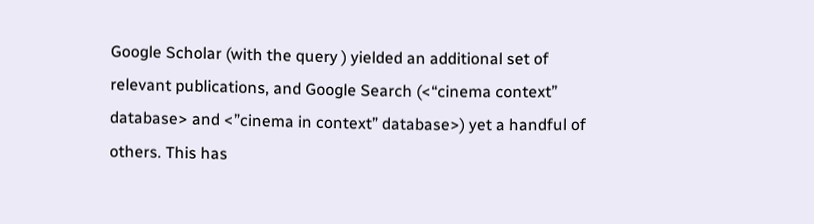Google Scholar (with the query ) yielded an additional set of relevant publications, and Google Search (<“cinema context” database> and <”cinema in context” database>) yet a handful of others. This has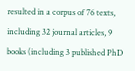resulted in a corpus of 76 texts, including 32 journal articles, 9 books (including 3 published PhD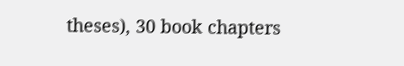theses), 30 book chapters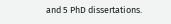and 5 PhD dissertations.